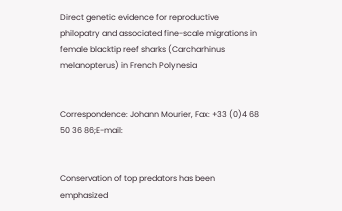Direct genetic evidence for reproductive philopatry and associated fine-scale migrations in female blacktip reef sharks (Carcharhinus melanopterus) in French Polynesia


Correspondence: Johann Mourier, Fax: +33 (0)4 68 50 36 86;E-mail:


Conservation of top predators has been emphasized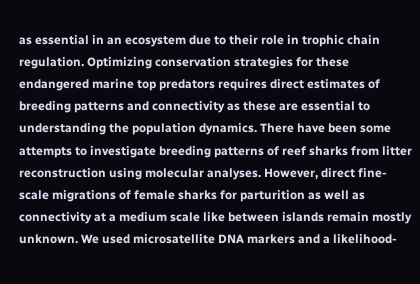as essential in an ecosystem due to their role in trophic chain regulation. Optimizing conservation strategies for these endangered marine top predators requires direct estimates of breeding patterns and connectivity as these are essential to understanding the population dynamics. There have been some attempts to investigate breeding patterns of reef sharks from litter reconstruction using molecular analyses. However, direct fine-scale migrations of female sharks for parturition as well as connectivity at a medium scale like between islands remain mostly unknown. We used microsatellite DNA markers and a likelihood-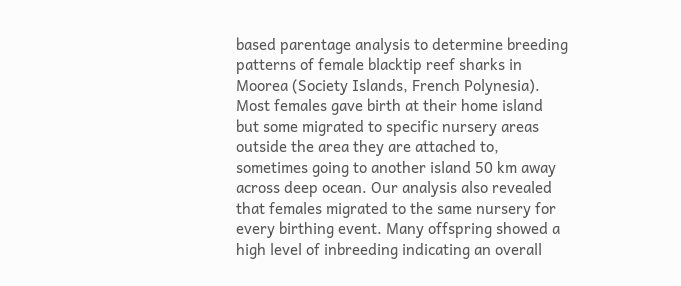based parentage analysis to determine breeding patterns of female blacktip reef sharks in Moorea (Society Islands, French Polynesia). Most females gave birth at their home island but some migrated to specific nursery areas outside the area they are attached to, sometimes going to another island 50 km away across deep ocean. Our analysis also revealed that females migrated to the same nursery for every birthing event. Many offspring showed a high level of inbreeding indicating an overall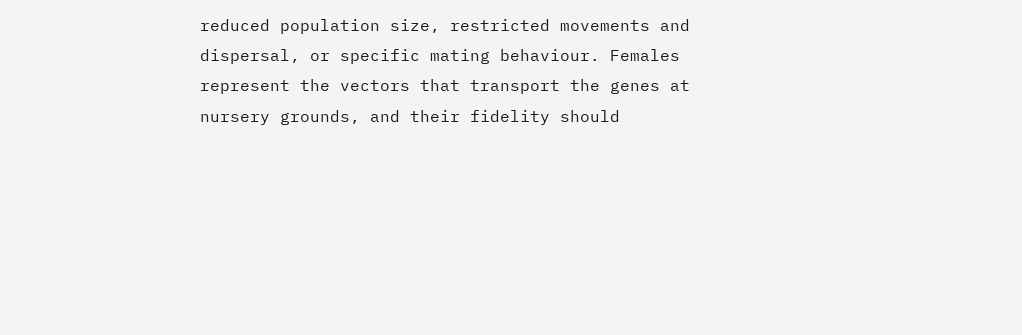reduced population size, restricted movements and dispersal, or specific mating behaviour. Females represent the vectors that transport the genes at nursery grounds, and their fidelity should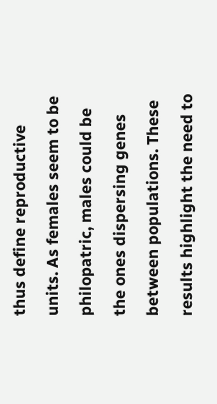thus define reproductive units. As females seem to be philopatric, males could be the ones dispersing genes between populations. These results highlight the need to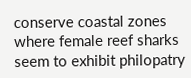conserve coastal zones where female reef sharks seem to exhibit philopatry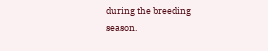during the breeding season.